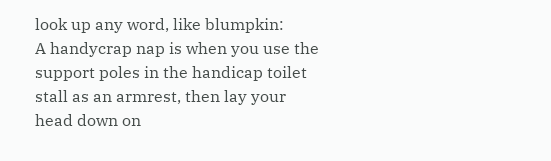look up any word, like blumpkin:
A handycrap nap is when you use the support poles in the handicap toilet stall as an armrest, then lay your head down on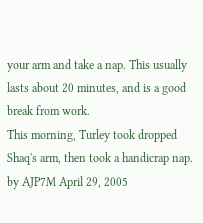your arm and take a nap. This usually lasts about 20 minutes, and is a good break from work.
This morning, Turley took dropped Shaq's arm, then took a handicrap nap.
by AJP7M April 29, 2005